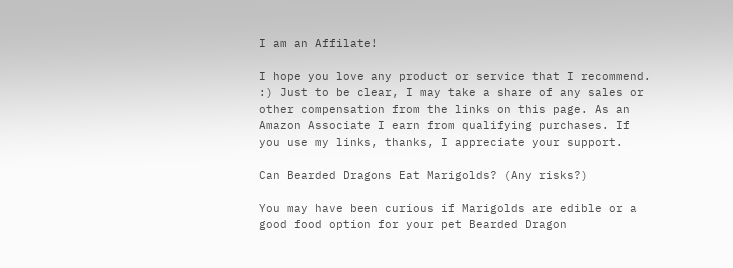I am an Affilate!

I hope you love any product or service that I recommend. :) Just to be clear, I may take a share of any sales or other compensation from the links on this page. As an Amazon Associate I earn from qualifying purchases. If you use my links, thanks, I appreciate your support.

Can Bearded Dragons Eat Marigolds? (Any risks?)

You may have been curious if Marigolds are edible or a good food option for your pet Bearded Dragon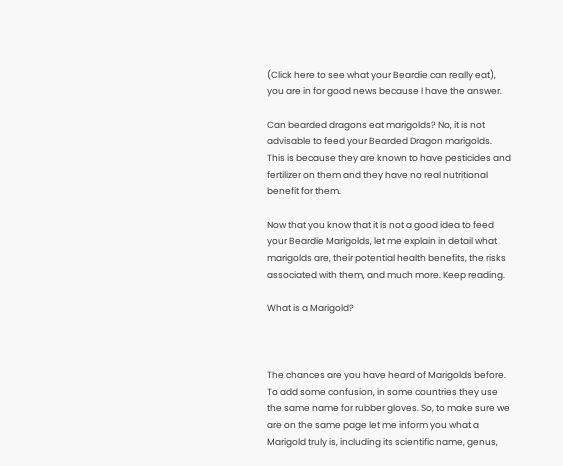(Click here to see what your Beardie can really eat), you are in for good news because I have the answer.

Can bearded dragons eat marigolds? No, it is not advisable to feed your Bearded Dragon marigolds. This is because they are known to have pesticides and fertilizer on them and they have no real nutritional benefit for them.

Now that you know that it is not a good idea to feed your Beardie Marigolds, let me explain in detail what marigolds are, their potential health benefits, the risks associated with them, and much more. Keep reading.

What is a Marigold?



The chances are you have heard of Marigolds before. To add some confusion, in some countries they use the same name for rubber gloves. So, to make sure we are on the same page let me inform you what a Marigold truly is, including its scientific name, genus,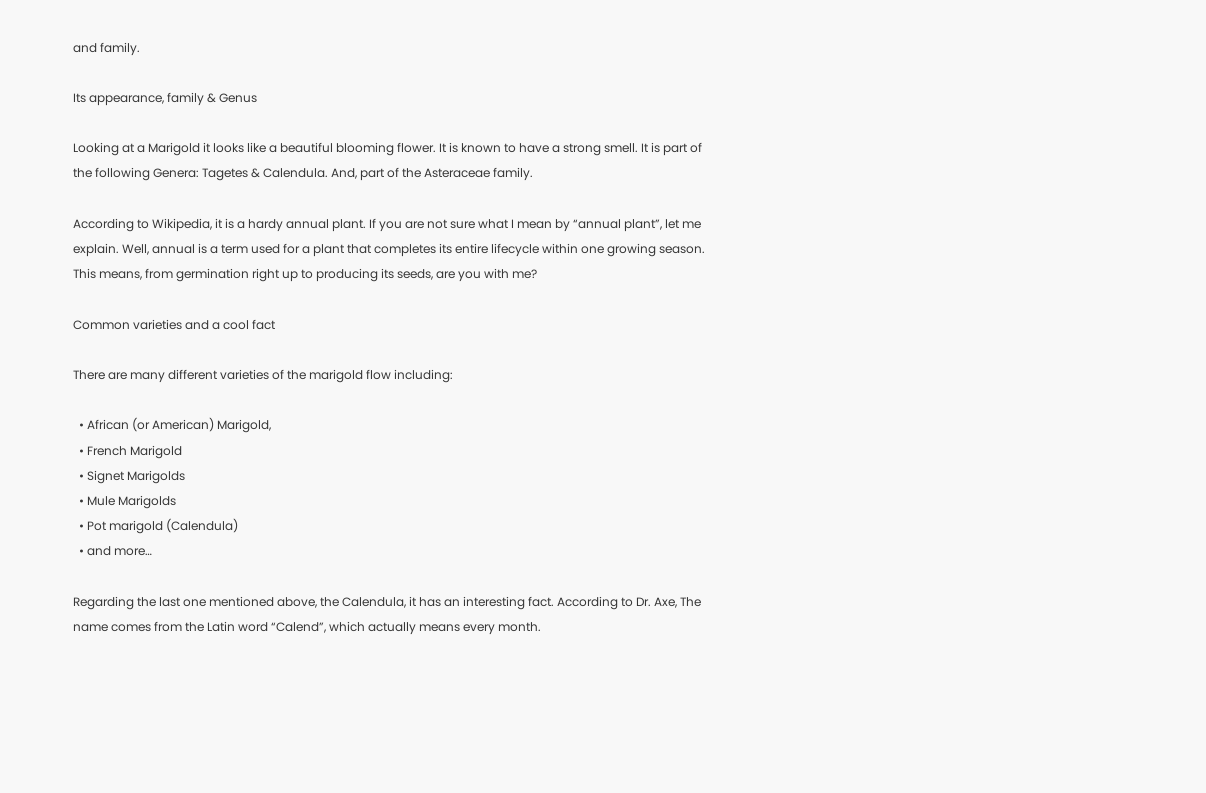and family.

Its appearance, family & Genus

Looking at a Marigold it looks like a beautiful blooming flower. It is known to have a strong smell. It is part of the following Genera: Tagetes & Calendula. And, part of the Asteraceae family.

According to Wikipedia, it is a hardy annual plant. If you are not sure what I mean by “annual plant”, let me explain. Well, annual is a term used for a plant that completes its entire lifecycle within one growing season. This means, from germination right up to producing its seeds, are you with me?

Common varieties and a cool fact

There are many different varieties of the marigold flow including:

  • African (or American) Marigold,
  • French Marigold
  • Signet Marigolds
  • Mule Marigolds
  • Pot marigold (Calendula)
  • and more…

Regarding the last one mentioned above, the Calendula, it has an interesting fact. According to Dr. Axe, The name comes from the Latin word “Calend”, which actually means every month.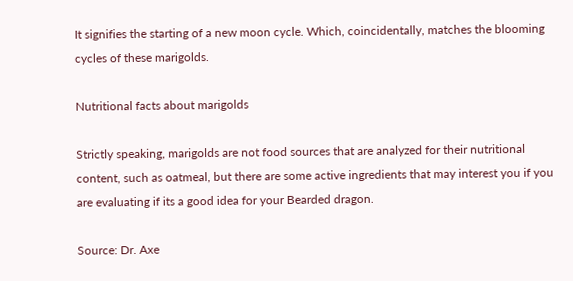It signifies the starting of a new moon cycle. Which, coincidentally, matches the blooming cycles of these marigolds.

Nutritional facts about marigolds

Strictly speaking, marigolds are not food sources that are analyzed for their nutritional content, such as oatmeal, but there are some active ingredients that may interest you if you are evaluating if its a good idea for your Bearded dragon.

Source: Dr. Axe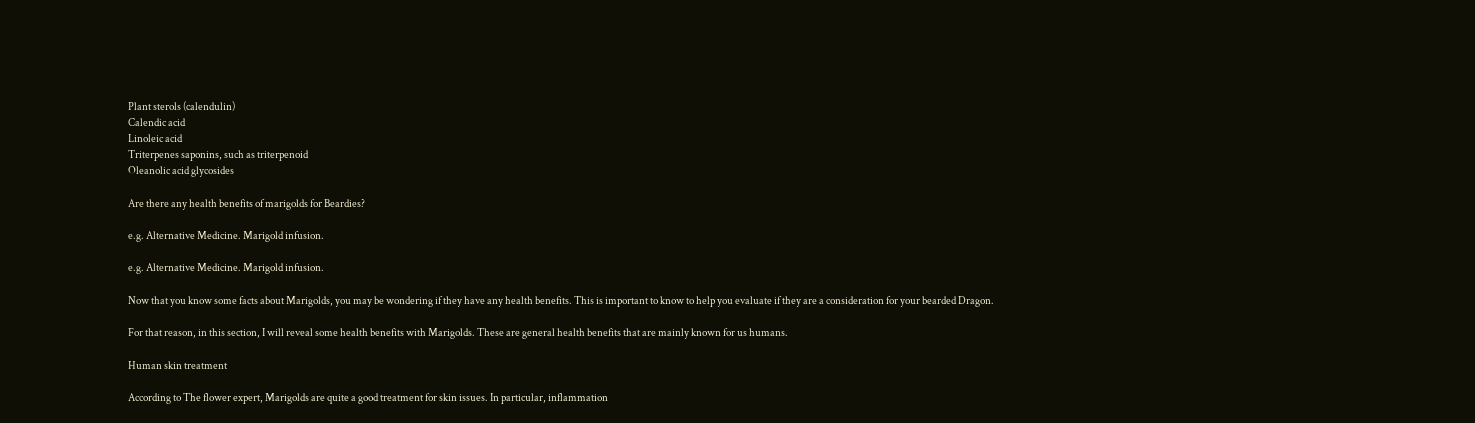Plant sterols (calendulin)
Calendic acid
Linoleic acid
Triterpenes saponins, such as triterpenoid
Oleanolic acid glycosides

Are there any health benefits of marigolds for Beardies?

e.g. Alternative Medicine. Marigold infusion.

e.g. Alternative Medicine. Marigold infusion.

Now that you know some facts about Marigolds, you may be wondering if they have any health benefits. This is important to know to help you evaluate if they are a consideration for your bearded Dragon.

For that reason, in this section, I will reveal some health benefits with Marigolds. These are general health benefits that are mainly known for us humans.

Human skin treatment

According to The flower expert, Marigolds are quite a good treatment for skin issues. In particular, inflammation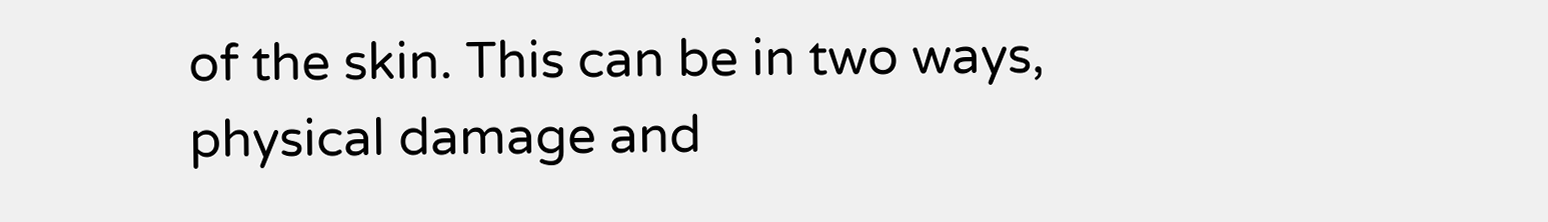of the skin. This can be in two ways, physical damage and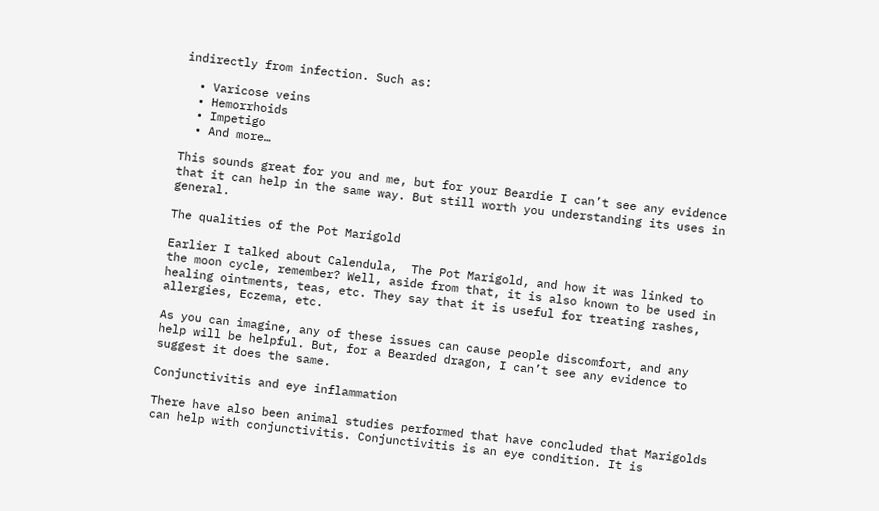indirectly from infection. Such as:

  • Varicose veins
  • Hemorrhoids
  • Impetigo
  • And more…

This sounds great for you and me, but for your Beardie I can’t see any evidence that it can help in the same way. But still worth you understanding its uses in general.

The qualities of the Pot Marigold

Earlier I talked about Calendula,  The Pot Marigold, and how it was linked to the moon cycle, remember? Well, aside from that, it is also known to be used in healing ointments, teas, etc. They say that it is useful for treating rashes, allergies, Eczema, etc.

As you can imagine, any of these issues can cause people discomfort, and any help will be helpful. But, for a Bearded dragon, I can’t see any evidence to suggest it does the same.

Conjunctivitis and eye inflammation

There have also been animal studies performed that have concluded that Marigolds can help with conjunctivitis. Conjunctivitis is an eye condition. It is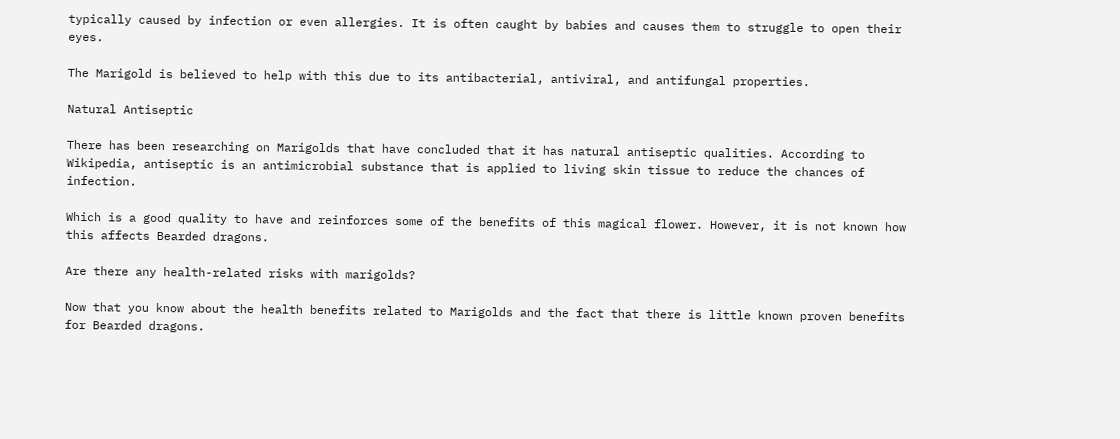typically caused by infection or even allergies. It is often caught by babies and causes them to struggle to open their eyes.

The Marigold is believed to help with this due to its antibacterial, antiviral, and antifungal properties.

Natural Antiseptic

There has been researching on Marigolds that have concluded that it has natural antiseptic qualities. According to Wikipedia, antiseptic is an antimicrobial substance that is applied to living skin tissue to reduce the chances of infection.

Which is a good quality to have and reinforces some of the benefits of this magical flower. However, it is not known how this affects Bearded dragons.

Are there any health-related risks with marigolds?

Now that you know about the health benefits related to Marigolds and the fact that there is little known proven benefits for Bearded dragons.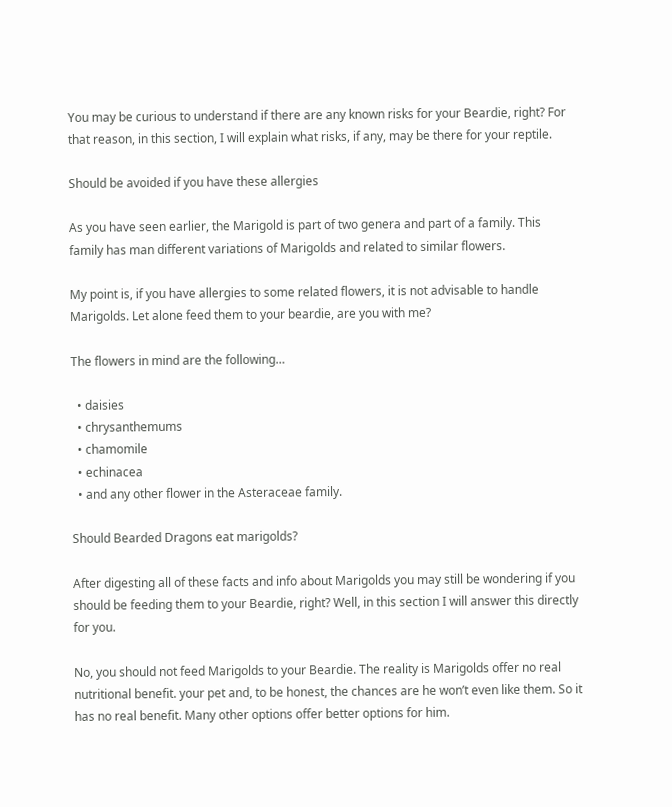You may be curious to understand if there are any known risks for your Beardie, right? For that reason, in this section, I will explain what risks, if any, may be there for your reptile.

Should be avoided if you have these allergies

As you have seen earlier, the Marigold is part of two genera and part of a family. This family has man different variations of Marigolds and related to similar flowers.

My point is, if you have allergies to some related flowers, it is not advisable to handle Marigolds. Let alone feed them to your beardie, are you with me?

The flowers in mind are the following…

  • daisies
  • chrysanthemums
  • chamomile
  • echinacea
  • and any other flower in the Asteraceae family.

Should Bearded Dragons eat marigolds?

After digesting all of these facts and info about Marigolds you may still be wondering if you should be feeding them to your Beardie, right? Well, in this section I will answer this directly for you.

No, you should not feed Marigolds to your Beardie. The reality is Marigolds offer no real nutritional benefit. your pet and, to be honest, the chances are he won’t even like them. So it has no real benefit. Many other options offer better options for him.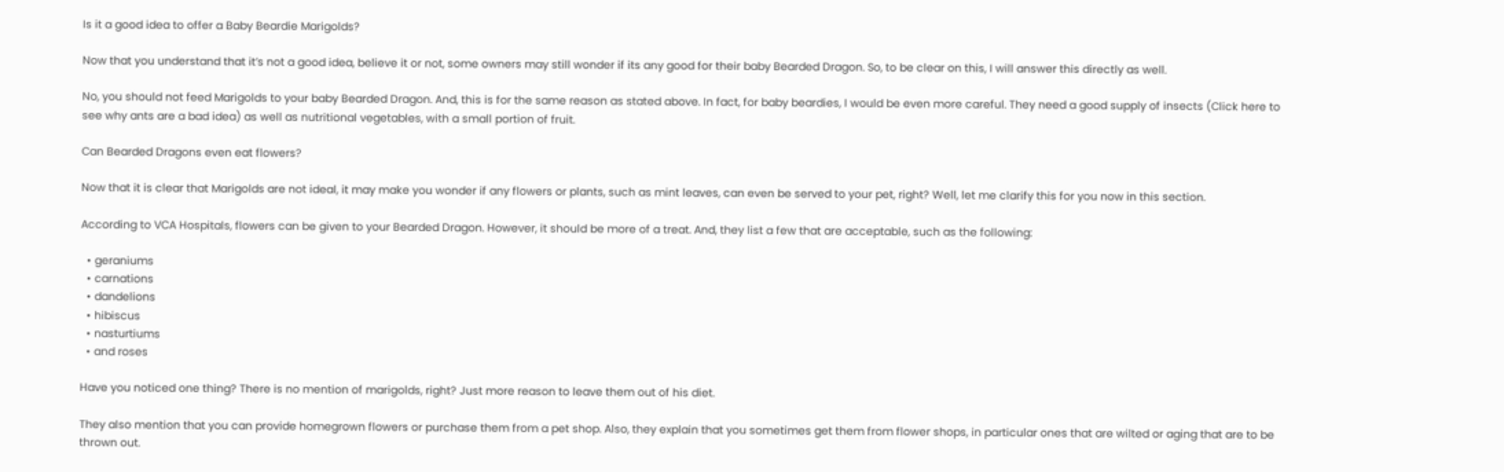Is it a good idea to offer a Baby Beardie Marigolds?

Now that you understand that it’s not a good idea, believe it or not, some owners may still wonder if its any good for their baby Bearded Dragon. So, to be clear on this, I will answer this directly as well.

No, you should not feed Marigolds to your baby Bearded Dragon. And, this is for the same reason as stated above. In fact, for baby beardies, I would be even more careful. They need a good supply of insects (Click here to see why ants are a bad idea) as well as nutritional vegetables, with a small portion of fruit.

Can Bearded Dragons even eat flowers?

Now that it is clear that Marigolds are not ideal, it may make you wonder if any flowers or plants, such as mint leaves, can even be served to your pet, right? Well, let me clarify this for you now in this section.

According to VCA Hospitals, flowers can be given to your Bearded Dragon. However, it should be more of a treat. And, they list a few that are acceptable, such as the following:

  • geraniums
  • carnations
  • dandelions
  • hibiscus
  • nasturtiums
  • and roses

Have you noticed one thing? There is no mention of marigolds, right? Just more reason to leave them out of his diet.

They also mention that you can provide homegrown flowers or purchase them from a pet shop. Also, they explain that you sometimes get them from flower shops, in particular ones that are wilted or aging that are to be thrown out.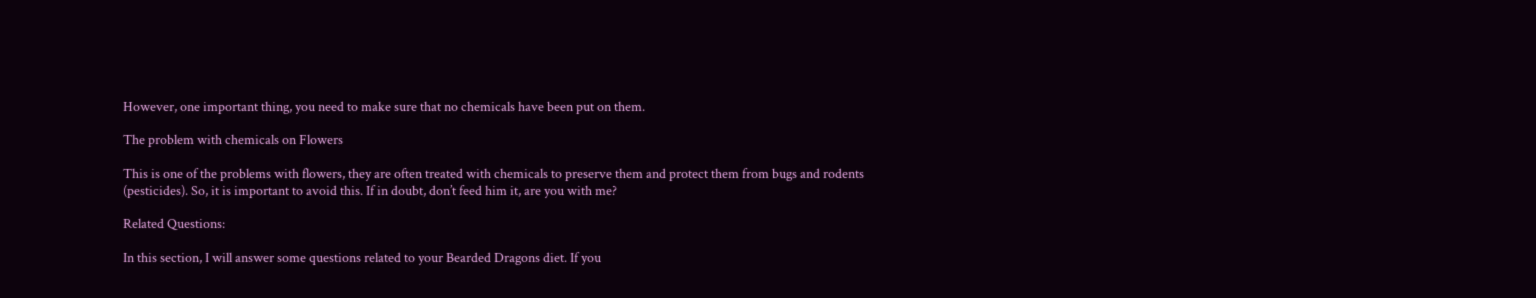However, one important thing, you need to make sure that no chemicals have been put on them.

The problem with chemicals on Flowers

This is one of the problems with flowers, they are often treated with chemicals to preserve them and protect them from bugs and rodents (pesticides). So, it is important to avoid this. If in doubt, don’t feed him it, are you with me?

Related Questions:

In this section, I will answer some questions related to your Bearded Dragons diet. If you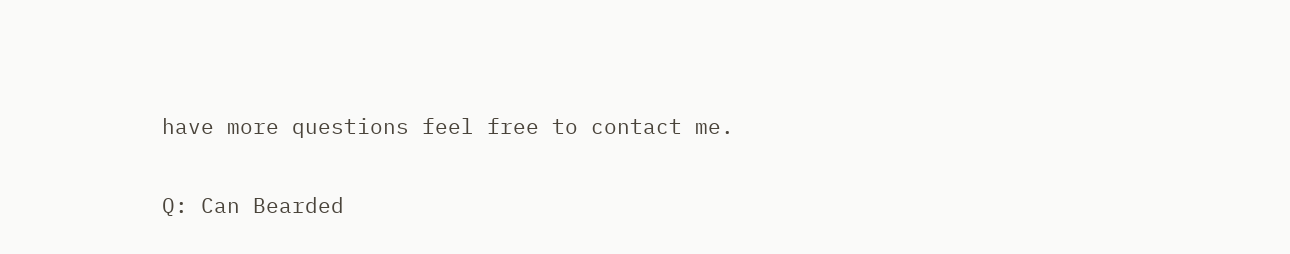have more questions feel free to contact me.

Q: Can Bearded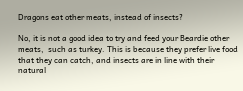Dragons eat other meats, instead of insects?

No, it is not a good idea to try and feed your Beardie other meats,  such as turkey. This is because they prefer live food that they can catch, and insects are in line with their natural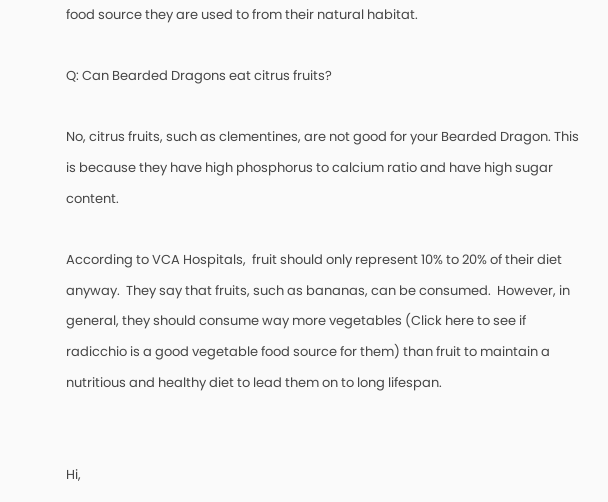food source they are used to from their natural habitat.

Q: Can Bearded Dragons eat citrus fruits?

No, citrus fruits, such as clementines, are not good for your Bearded Dragon. This is because they have high phosphorus to calcium ratio and have high sugar content.

According to VCA Hospitals,  fruit should only represent 10% to 20% of their diet anyway.  They say that fruits, such as bananas, can be consumed.  However, in general, they should consume way more vegetables (Click here to see if radicchio is a good vegetable food source for them) than fruit to maintain a nutritious and healthy diet to lead them on to long lifespan.


Hi,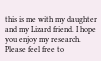this is me with my daughter and my Lizard friend. I hope you enjoy my research. Please feel free to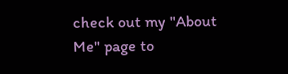check out my "About Me" page to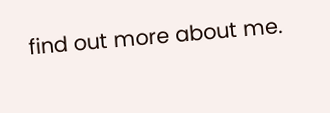find out more about me.